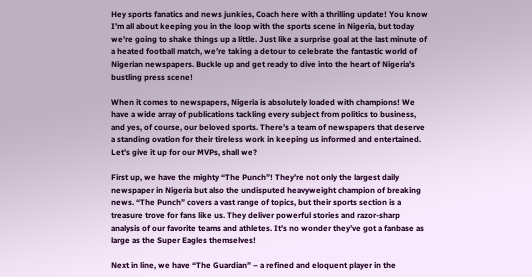Hey sports fanatics and news junkies, Coach here with a thrilling update! You know I’m all about keeping you in the loop with the sports scene in Nigeria, but today we’re going to shake things up a little. Just like a surprise goal at the last minute of a heated football match, we’re taking a detour to celebrate the fantastic world of Nigerian newspapers. Buckle up and get ready to dive into the heart of Nigeria’s bustling press scene!

When it comes to newspapers, Nigeria is absolutely loaded with champions! We have a wide array of publications tackling every subject from politics to business, and yes, of course, our beloved sports. There’s a team of newspapers that deserve a standing ovation for their tireless work in keeping us informed and entertained. Let’s give it up for our MVPs, shall we?

First up, we have the mighty “The Punch”! They’re not only the largest daily newspaper in Nigeria but also the undisputed heavyweight champion of breaking news. “The Punch” covers a vast range of topics, but their sports section is a treasure trove for fans like us. They deliver powerful stories and razor-sharp analysis of our favorite teams and athletes. It’s no wonder they’ve got a fanbase as large as the Super Eagles themselves!

Next in line, we have “The Guardian” – a refined and eloquent player in the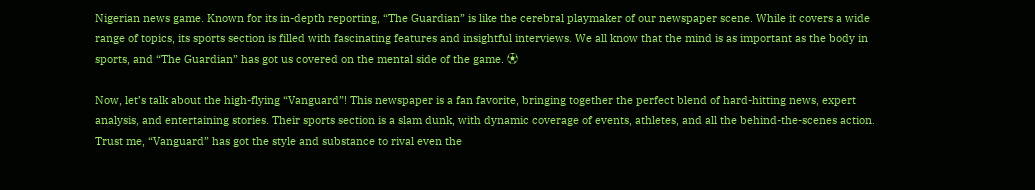Nigerian news game. Known for its in-depth reporting, “The Guardian” is like the cerebral playmaker of our newspaper scene. While it covers a wide range of topics, its sports section is filled with fascinating features and insightful interviews. We all know that the mind is as important as the body in sports, and “The Guardian” has got us covered on the mental side of the game. ⚽

Now, let’s talk about the high-flying “Vanguard”! This newspaper is a fan favorite, bringing together the perfect blend of hard-hitting news, expert analysis, and entertaining stories. Their sports section is a slam dunk, with dynamic coverage of events, athletes, and all the behind-the-scenes action. Trust me, “Vanguard” has got the style and substance to rival even the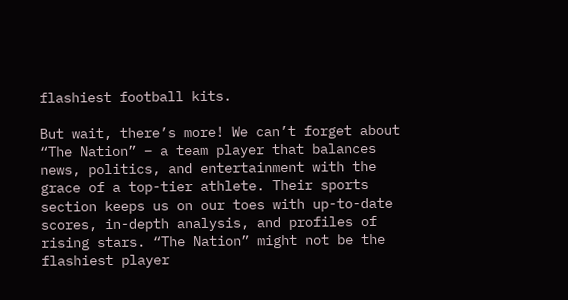flashiest football kits.

But wait, there’s more! We can’t forget about “The Nation” – a team player that balances news, politics, and entertainment with the grace of a top-tier athlete. Their sports section keeps us on our toes with up-to-date scores, in-depth analysis, and profiles of rising stars. “The Nation” might not be the flashiest player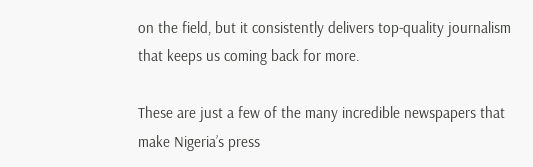on the field, but it consistently delivers top-quality journalism that keeps us coming back for more.

These are just a few of the many incredible newspapers that make Nigeria’s press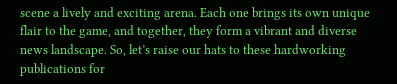scene a lively and exciting arena. Each one brings its own unique flair to the game, and together, they form a vibrant and diverse news landscape. So, let’s raise our hats to these hardworking publications for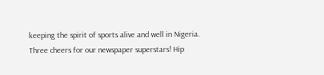keeping the spirit of sports alive and well in Nigeria. Three cheers for our newspaper superstars! Hip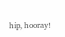hip, hooray!